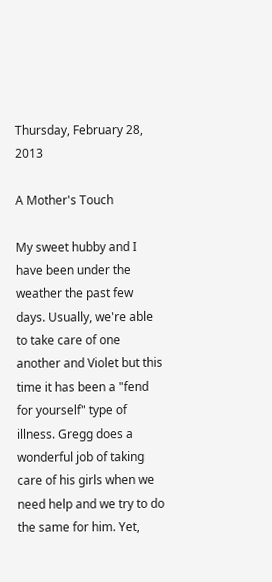Thursday, February 28, 2013

A Mother's Touch

My sweet hubby and I have been under the weather the past few days. Usually, we're able to take care of one another and Violet but this time it has been a "fend for yourself" type of illness. Gregg does a wonderful job of taking care of his girls when we need help and we try to do the same for him. Yet,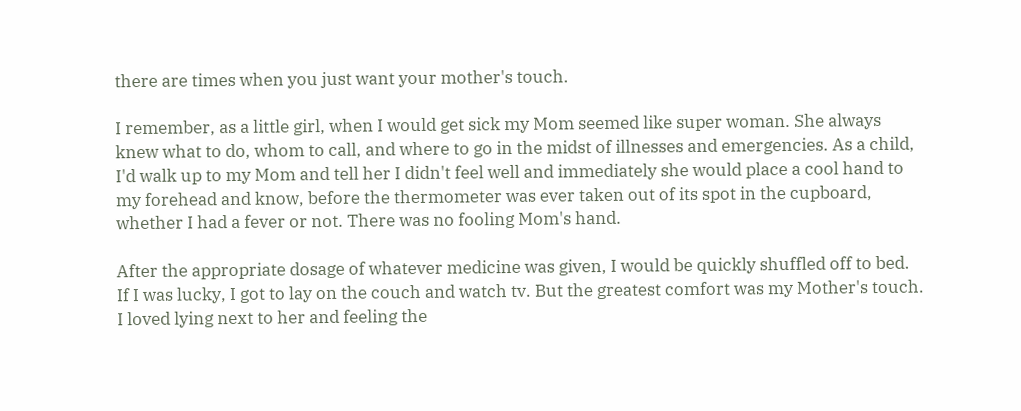there are times when you just want your mother's touch.

I remember, as a little girl, when I would get sick my Mom seemed like super woman. She always knew what to do, whom to call, and where to go in the midst of illnesses and emergencies. As a child, I'd walk up to my Mom and tell her I didn't feel well and immediately she would place a cool hand to my forehead and know, before the thermometer was ever taken out of its spot in the cupboard, whether I had a fever or not. There was no fooling Mom's hand.

After the appropriate dosage of whatever medicine was given, I would be quickly shuffled off to bed. If I was lucky, I got to lay on the couch and watch tv. But the greatest comfort was my Mother's touch. I loved lying next to her and feeling the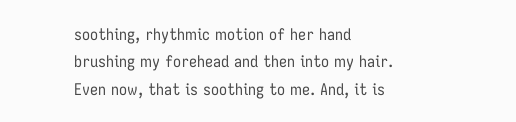soothing, rhythmic motion of her hand brushing my forehead and then into my hair. Even now, that is soothing to me. And, it is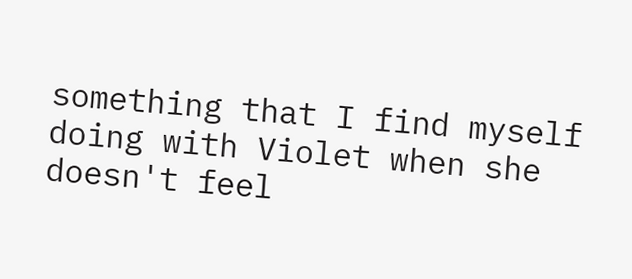something that I find myself doing with Violet when she doesn't feel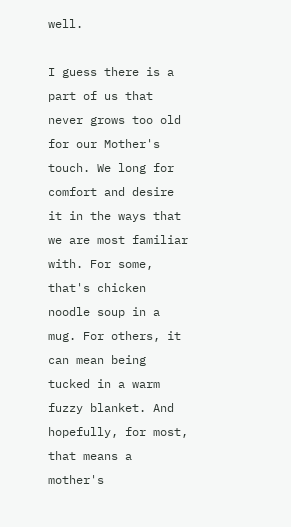well.

I guess there is a part of us that never grows too old for our Mother's touch. We long for comfort and desire it in the ways that we are most familiar with. For some, that's chicken noodle soup in a mug. For others, it can mean being tucked in a warm fuzzy blanket. And hopefully, for most, that means a mother's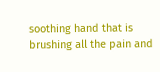soothing hand that is brushing all the pain and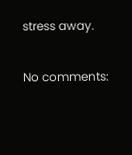stress away.

No comments: